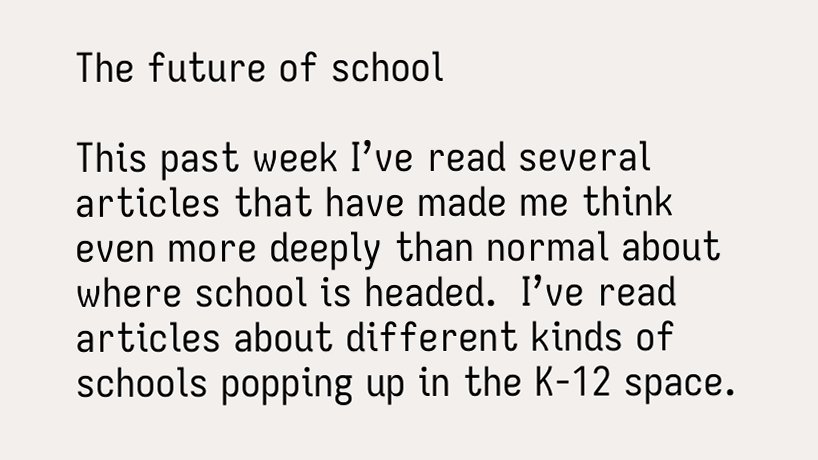The future of school

This past week I’ve read several articles that have made me think even more deeply than normal about where school is headed.  I’ve read articles about different kinds of schools popping up in the K-12 space.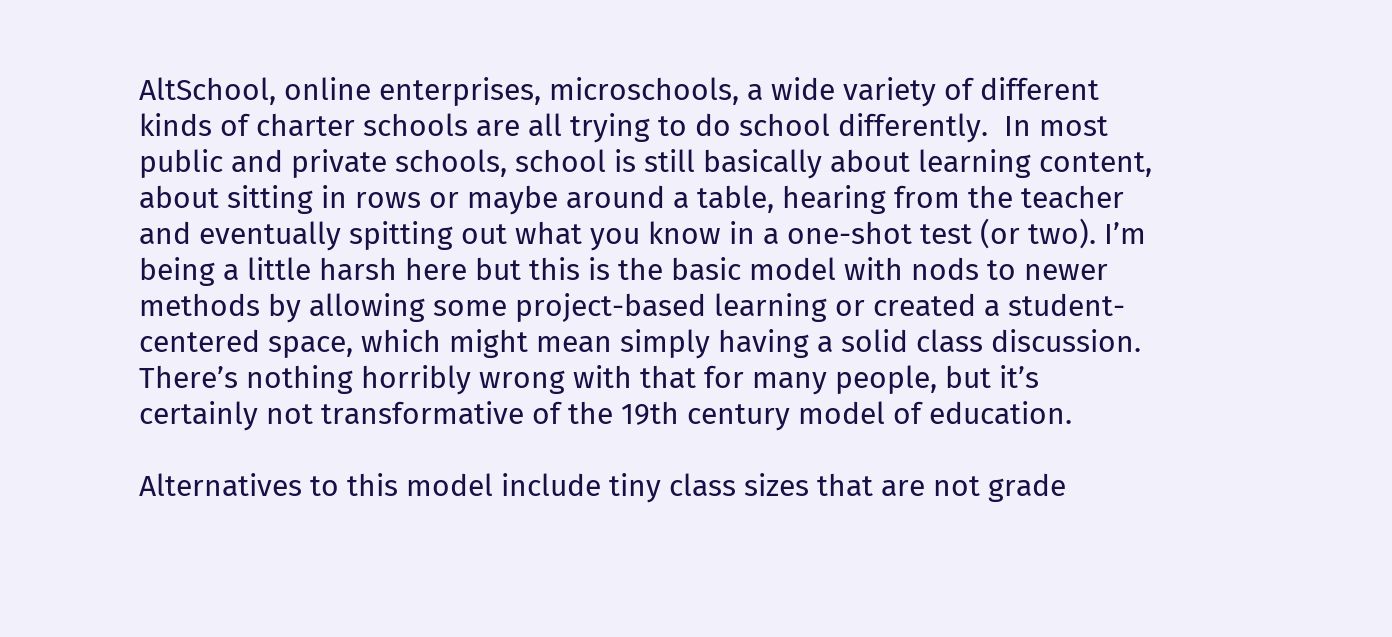AltSchool, online enterprises, microschools, a wide variety of different kinds of charter schools are all trying to do school differently.  In most public and private schools, school is still basically about learning content, about sitting in rows or maybe around a table, hearing from the teacher and eventually spitting out what you know in a one-shot test (or two). I’m being a little harsh here but this is the basic model with nods to newer methods by allowing some project-based learning or created a student-centered space, which might mean simply having a solid class discussion.  There’s nothing horribly wrong with that for many people, but it’s certainly not transformative of the 19th century model of education.

Alternatives to this model include tiny class sizes that are not grade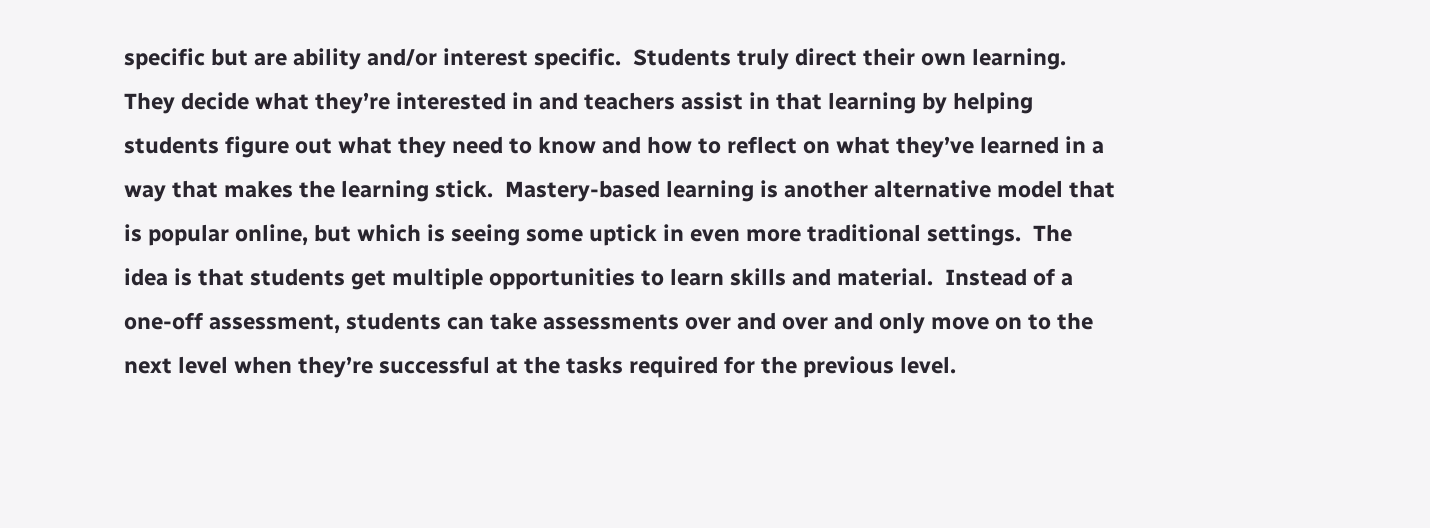specific but are ability and/or interest specific.  Students truly direct their own learning.  They decide what they’re interested in and teachers assist in that learning by helping students figure out what they need to know and how to reflect on what they’ve learned in a way that makes the learning stick.  Mastery-based learning is another alternative model that is popular online, but which is seeing some uptick in even more traditional settings.  The idea is that students get multiple opportunities to learn skills and material.  Instead of a one-off assessment, students can take assessments over and over and only move on to the next level when they’re successful at the tasks required for the previous level.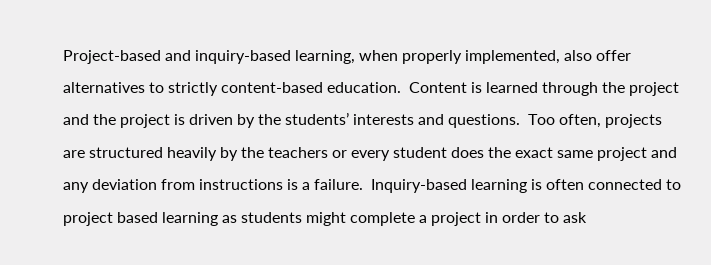Project-based and inquiry-based learning, when properly implemented, also offer alternatives to strictly content-based education.  Content is learned through the project and the project is driven by the students’ interests and questions.  Too often, projects are structured heavily by the teachers or every student does the exact same project and any deviation from instructions is a failure.  Inquiry-based learning is often connected to project based learning as students might complete a project in order to ask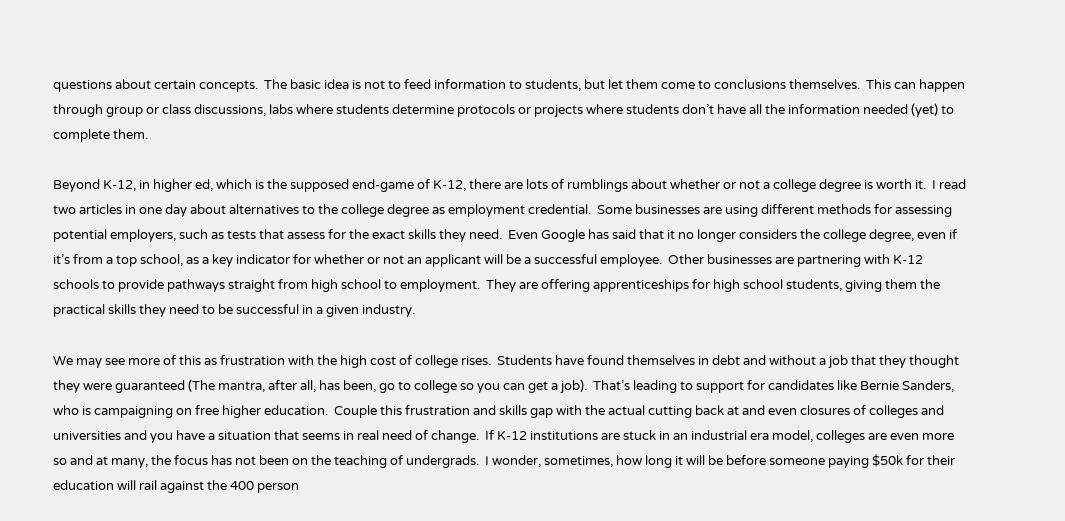questions about certain concepts.  The basic idea is not to feed information to students, but let them come to conclusions themselves.  This can happen through group or class discussions, labs where students determine protocols or projects where students don’t have all the information needed (yet) to complete them.

Beyond K-12, in higher ed, which is the supposed end-game of K-12, there are lots of rumblings about whether or not a college degree is worth it.  I read two articles in one day about alternatives to the college degree as employment credential.  Some businesses are using different methods for assessing potential employers, such as tests that assess for the exact skills they need.  Even Google has said that it no longer considers the college degree, even if it’s from a top school, as a key indicator for whether or not an applicant will be a successful employee.  Other businesses are partnering with K-12 schools to provide pathways straight from high school to employment.  They are offering apprenticeships for high school students, giving them the practical skills they need to be successful in a given industry.

We may see more of this as frustration with the high cost of college rises.  Students have found themselves in debt and without a job that they thought they were guaranteed (The mantra, after all, has been, go to college so you can get a job).  That’s leading to support for candidates like Bernie Sanders, who is campaigning on free higher education.  Couple this frustration and skills gap with the actual cutting back at and even closures of colleges and universities and you have a situation that seems in real need of change.  If K-12 institutions are stuck in an industrial era model, colleges are even more so and at many, the focus has not been on the teaching of undergrads.  I wonder, sometimes, how long it will be before someone paying $50k for their education will rail against the 400 person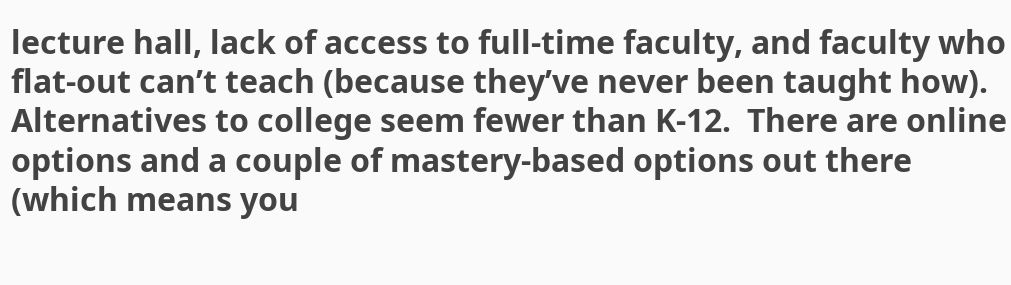lecture hall, lack of access to full-time faculty, and faculty who flat-out can’t teach (because they’ve never been taught how).  Alternatives to college seem fewer than K-12.  There are online options and a couple of mastery-based options out there (which means you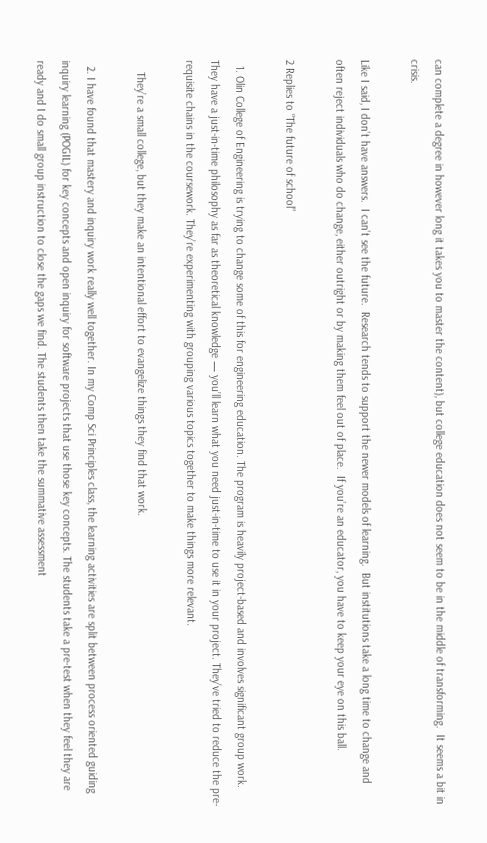can complete a degree in however long it takes you to master the content), but college education does not seem to be in the middle of transforming.  It seems a bit in crisis.

Like I said, I don’t have answers.  I can’t see the future.  Research tends to support the newer models of learning.  But institutions take a long time to change and often reject individuals who do change, either outright or by making them feel out of place.  If you’re an educator, you have to keep your eye on this ball.

2 Replies to “The future of school”

  1. Olin College of Engineering is trying to change some of this for engineering education. The program is heavily project-based and involves significant group work. They have a just-in-time philosophy as far as theoretical knowledge — you’ll learn what you need just-in-time to use it in your project. They’ve tried to reduce the pre-requisite chains in the coursework. They’re experimenting with grouping various topics together to make things more relevant.

    They’re a small college, but they make an intentional effort to evangelize things they find that work.

  2. I have found that mastery and inquiry work really well together. In my Comp Sci Principles class, the learning activities are split between process oriented guiding inquiry learning (POGIL) for key concepts and open inquiry for software projects that use those key concepts. The students take a pre-test when they feel they are ready and I do small group instruction to close the gaps we find. The students then take the summative assessment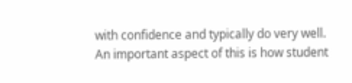with confidence and typically do very well. An important aspect of this is how student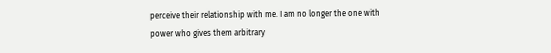perceive their relationship with me. I am no longer the one with power who gives them arbitrary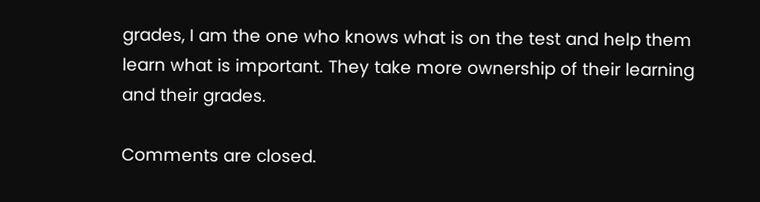grades, I am the one who knows what is on the test and help them learn what is important. They take more ownership of their learning and their grades.

Comments are closed.